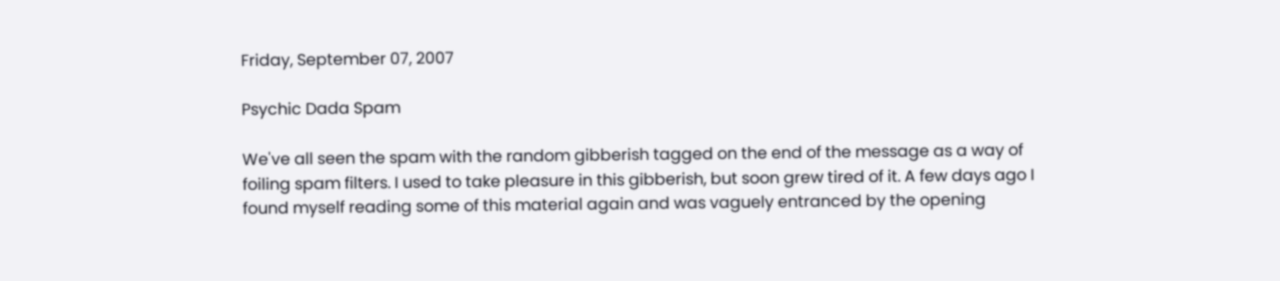Friday, September 07, 2007

Psychic Dada Spam

We've all seen the spam with the random gibberish tagged on the end of the message as a way of foiling spam filters. I used to take pleasure in this gibberish, but soon grew tired of it. A few days ago I found myself reading some of this material again and was vaguely entranced by the opening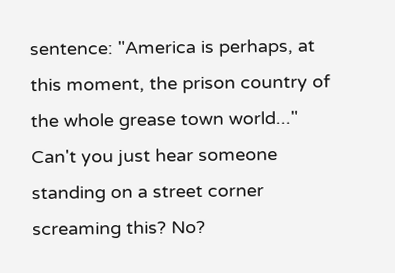sentence: "America is perhaps, at this moment, the prison country of the whole grease town world..." Can't you just hear someone standing on a street corner screaming this? No?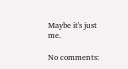Maybe it's just me.

No comments: